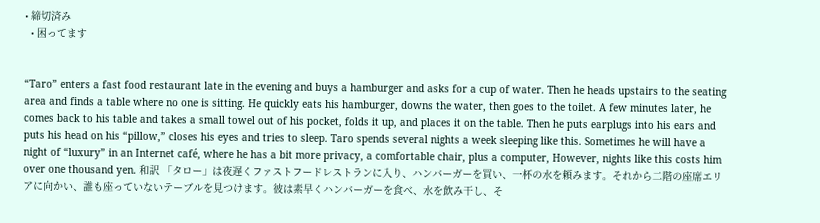• 締切済み
  • 困ってます


“Taro” enters a fast food restaurant late in the evening and buys a hamburger and asks for a cup of water. Then he heads upstairs to the seating area and finds a table where no one is sitting. He quickly eats his hamburger, downs the water, then goes to the toilet. A few minutes later, he comes back to his table and takes a small towel out of his pocket, folds it up, and places it on the table. Then he puts earplugs into his ears and puts his head on his “pillow,” closes his eyes and tries to sleep. Taro spends several nights a week sleeping like this. Sometimes he will have a night of “luxury” in an Internet café, where he has a bit more privacy, a comfortable chair, plus a computer, However, nights like this costs him over one thousand yen. 和訳 「タロー」は夜遅くファストフードレストランに入り、ハンバーガーを買い、一杯の水を頼みます。それから二階の座席エリアに向かい、誰も座っていないテーブルを見つけます。彼は素早くハンバーガーを食べ、水を飲み干し、そ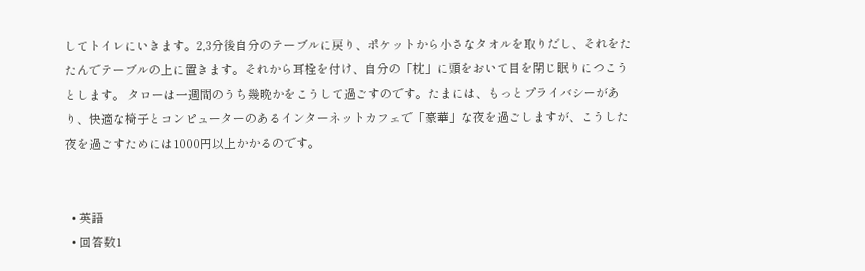してトイレにいきます。2,3分後自分のテーブルに戻り、ポケットから小さなタオルを取りだし、それをたたんでテーブルの上に置きます。それから耳栓を付け、自分の「枕」に頭をおいて目を閉じ眠りにつこうとします。 タローは一週間のうち幾晩かをこうして過ごすのです。たまには、もっとプライバシーがあり、快適な椅子とコンピューターのあるインターネットカフェで「豪華」な夜を過ごしますが、こうした夜を過ごすためには1000円以上かかるのです。


  • 英語
  • 回答数1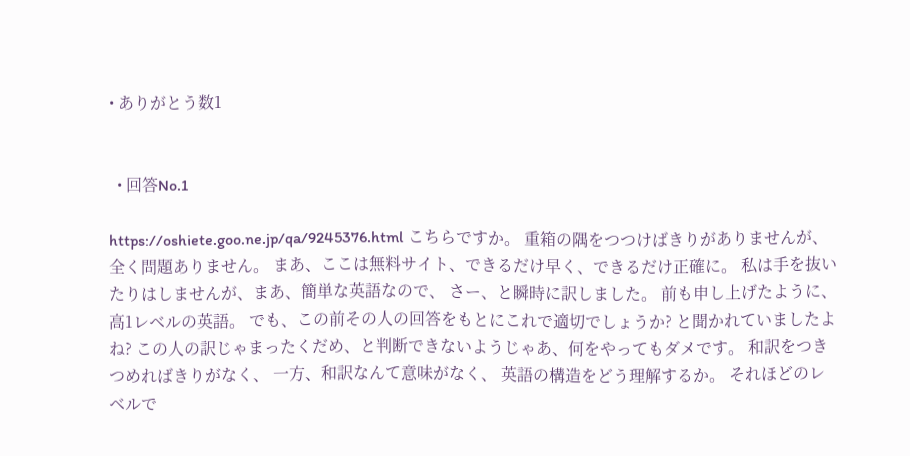• ありがとう数1


  • 回答No.1

https://oshiete.goo.ne.jp/qa/9245376.html こちらですか。 重箱の隅をつつけばきりがありませんが、全く問題ありません。 まあ、ここは無料サイト、できるだけ早く、できるだけ正確に。 私は手を抜いたりはしませんが、まあ、簡単な英語なので、 さー、と瞬時に訳しました。 前も申し上げたように、高1レベルの英語。 でも、この前その人の回答をもとにこれで適切でしょうか? と聞かれていましたよね? この人の訳じゃまったくだめ、と判断できないようじゃあ、何をやってもダメです。 和訳をつきつめればきりがなく、 一方、和訳なんて意味がなく、 英語の構造をどう理解するか。 それほどのレベルで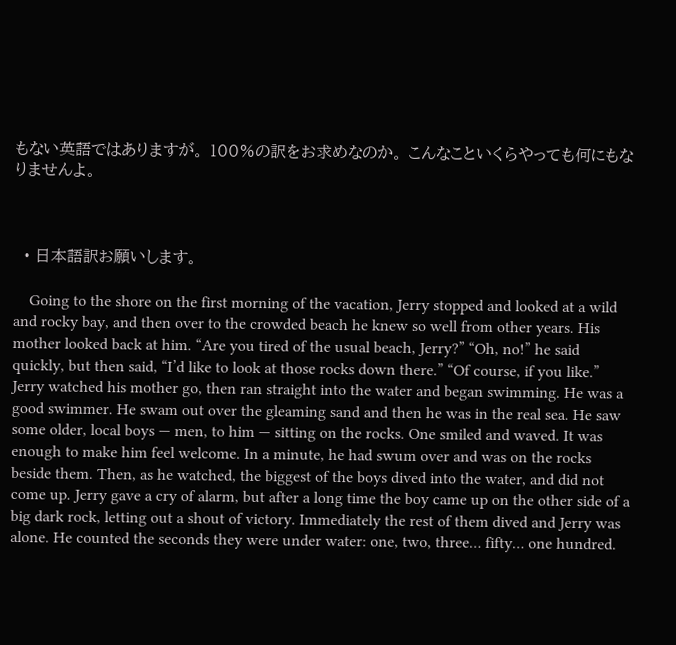もない英語ではありますが。 100%の訳をお求めなのか。 こんなこといくらやっても何にもなりませんよ。



  • 日本語訳お願いします。

    Going to the shore on the first morning of the vacation, Jerry stopped and looked at a wild and rocky bay, and then over to the crowded beach he knew so well from other years. His mother looked back at him. “Are you tired of the usual beach, Jerry?” “Oh, no!” he said quickly, but then said, “I’d like to look at those rocks down there.” “Of course, if you like.” Jerry watched his mother go, then ran straight into the water and began swimming. He was a good swimmer. He swam out over the gleaming sand and then he was in the real sea. He saw some older, local boys — men, to him — sitting on the rocks. One smiled and waved. It was enough to make him feel welcome. In a minute, he had swum over and was on the rocks beside them. Then, as he watched, the biggest of the boys dived into the water, and did not come up. Jerry gave a cry of alarm, but after a long time the boy came up on the other side of a big dark rock, letting out a shout of victory. Immediately the rest of them dived and Jerry was alone. He counted the seconds they were under water: one, two, three… fifty… one hundred.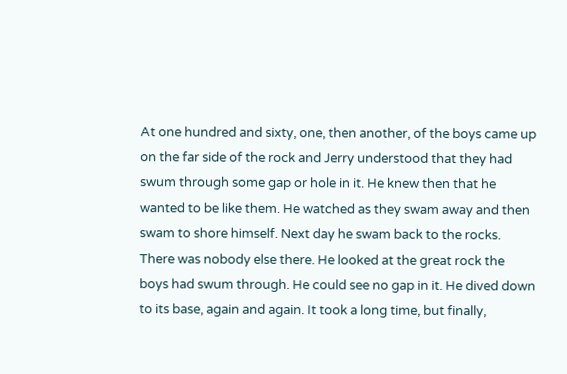At one hundred and sixty, one, then another, of the boys came up on the far side of the rock and Jerry understood that they had swum through some gap or hole in it. He knew then that he wanted to be like them. He watched as they swam away and then swam to shore himself. Next day he swam back to the rocks. There was nobody else there. He looked at the great rock the boys had swum through. He could see no gap in it. He dived down to its base, again and again. It took a long time, but finally,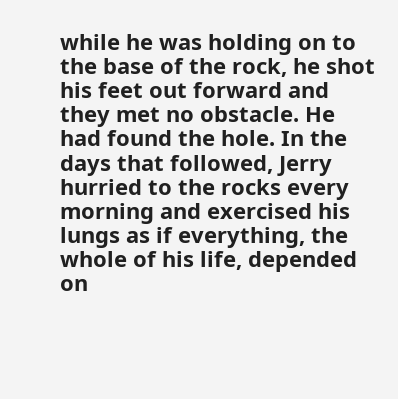while he was holding on to the base of the rock, he shot his feet out forward and they met no obstacle. He had found the hole. In the days that followed, Jerry hurried to the rocks every morning and exercised his lungs as if everything, the whole of his life, depended on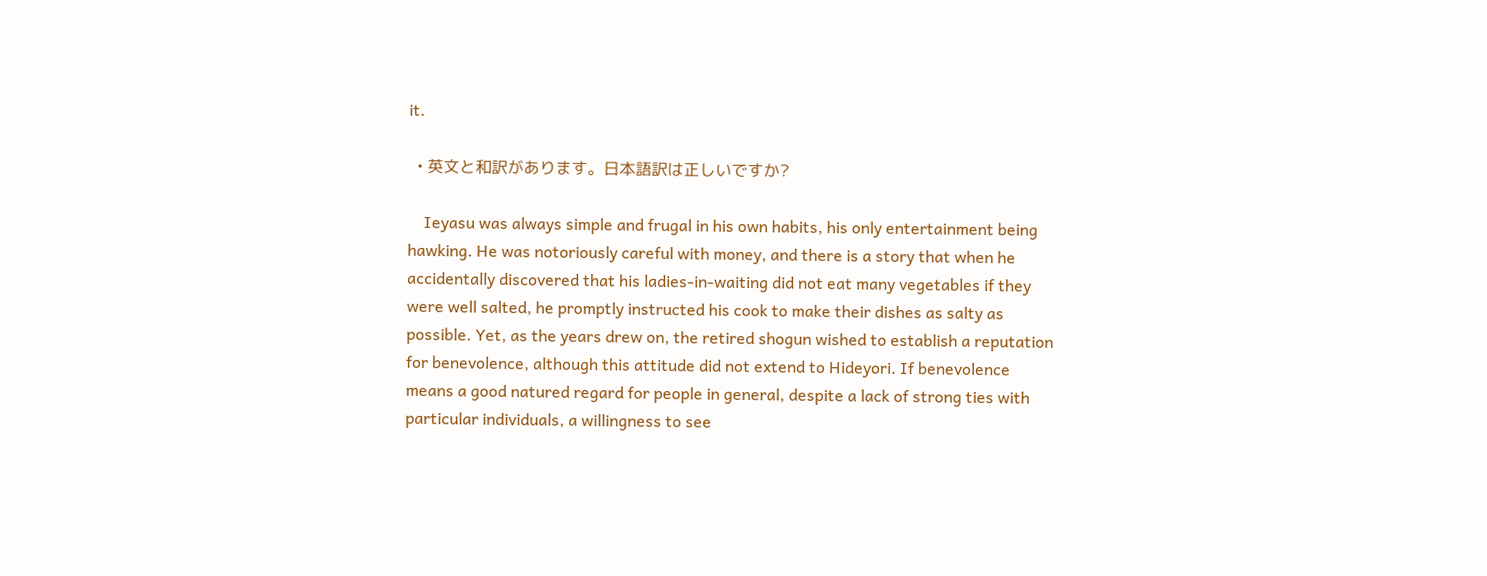it.

  • 英文と和訳があります。日本語訳は正しいですか?

    Ieyasu was always simple and frugal in his own habits, his only entertainment being hawking. He was notoriously careful with money, and there is a story that when he accidentally discovered that his ladies-in-waiting did not eat many vegetables if they were well salted, he promptly instructed his cook to make their dishes as salty as possible. Yet, as the years drew on, the retired shogun wished to establish a reputation for benevolence, although this attitude did not extend to Hideyori. If benevolence means a good natured regard for people in general, despite a lack of strong ties with particular individuals, a willingness to see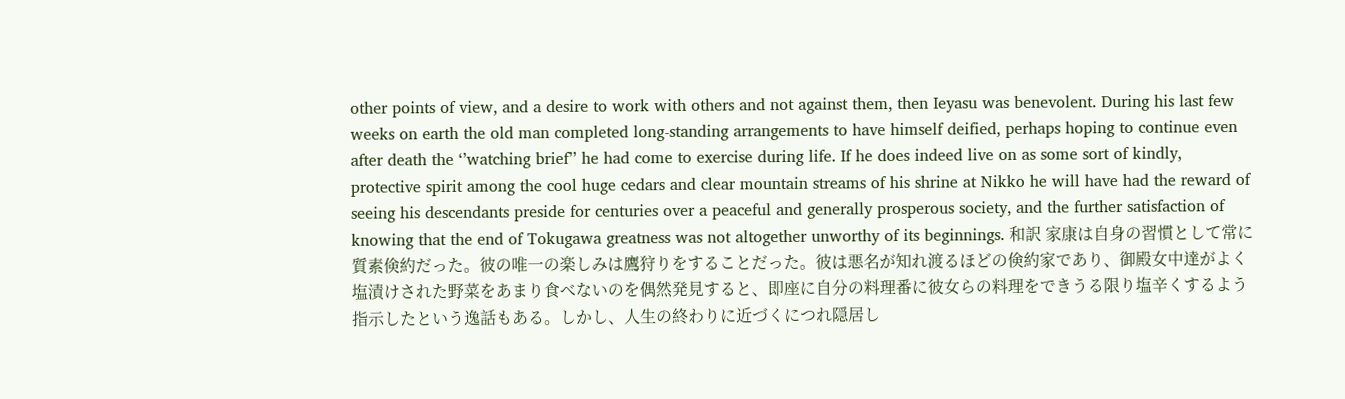other points of view, and a desire to work with others and not against them, then Ieyasu was benevolent. During his last few weeks on earth the old man completed long-standing arrangements to have himself deified, perhaps hoping to continue even after death the ‘’watching brief’’ he had come to exercise during life. If he does indeed live on as some sort of kindly, protective spirit among the cool huge cedars and clear mountain streams of his shrine at Nikko he will have had the reward of seeing his descendants preside for centuries over a peaceful and generally prosperous society, and the further satisfaction of knowing that the end of Tokugawa greatness was not altogether unworthy of its beginnings. 和訳 家康は自身の習慣として常に質素倹約だった。彼の唯一の楽しみは鷹狩りをすることだった。彼は悪名が知れ渡るほどの倹約家であり、御殿女中達がよく塩漬けされた野菜をあまり食べないのを偶然発見すると、即座に自分の料理番に彼女らの料理をできうる限り塩辛くするよう指示したという逸話もある。しかし、人生の終わりに近づくにつれ隠居し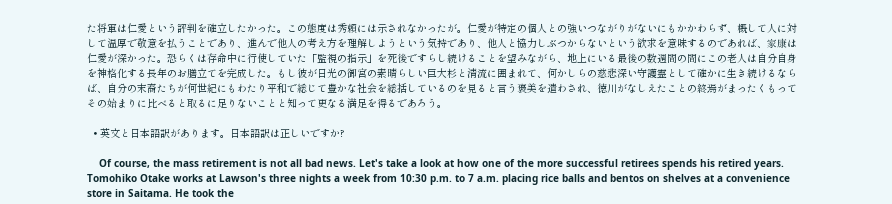た将軍は仁愛という評判を確立したかった。この態度は秀頼には示されなかったが。仁愛が特定の個人との強いつながりがないにもかかわらず、概して人に対して温厚で敬意を払うことであり、進んで他人の考え方を理解しようという気持であり、他人と協力しぶつからないという欲求を意味するのであれば、家康は仁愛が深かった。恐らくは存命中に行使していた「監視の指示」を死後ですらし続けることを望みながら、地上にいる最後の数週間の間にこの老人は自分自身を神格化する長年のお膳立てを完成した。もし彼が日光の御宮の素晴らしい巨大杉と清流に囲まれて、何かしらの慈悲深い守護霊として確かに生き続けるならば、自分の末裔たちが何世紀にもわたり平和で総じて豊かな社会を総括しているのを見ると言う褒美を遣わされ、徳川がなしえたことの終焉がまったくもってその始まりに比べると取るに足りないことと知って更なる満足を得るであろう。

  • 英文と日本語訳があります。日本語訳は正しいですか?

    Of course, the mass retirement is not all bad news. Let's take a look at how one of the more successful retirees spends his retired years. Tomohiko Otake works at Lawson's three nights a week from 10:30 p.m. to 7 a.m. placing rice balls and bentos on shelves at a convenience store in Saitama. He took the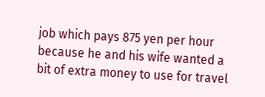job which pays 875 yen per hour because he and his wife wanted a bit of extra money to use for travel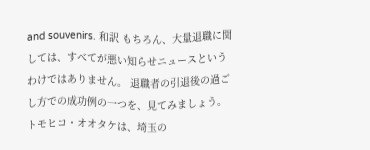and souvenirs. 和訳 もちろん、大量退職に関しては、すべてが悪い知らせニュースというわけではありません。 退職者の引退後の過ごし方での成功例の一つを、見てみましょう。 トモヒコ・オオタケは、埼玉の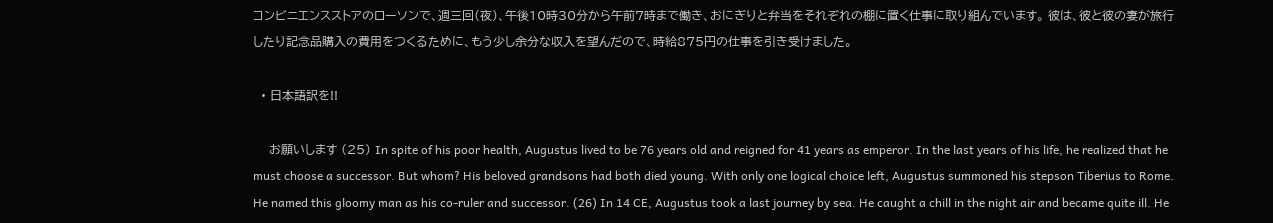コンビニエンスストアのローソンで、週三回(夜)、午後10時30分から午前7時まで働き、おにぎりと弁当をそれぞれの棚に置く仕事に取り組んでいます。 彼は、彼と彼の妻が旅行したり記念品購入の費用をつくるために、もう少し余分な収入を望んだので、時給875円の仕事を引き受けました。

  • 日本語訳を!!

    お願いします (25) In spite of his poor health, Augustus lived to be 76 years old and reigned for 41 years as emperor. In the last years of his life, he realized that he must choose a successor. But whom? His beloved grandsons had both died young. With only one logical choice left, Augustus summoned his stepson Tiberius to Rome. He named this gloomy man as his co-ruler and successor. (26) In 14 CE, Augustus took a last journey by sea. He caught a chill in the night air and became quite ill. He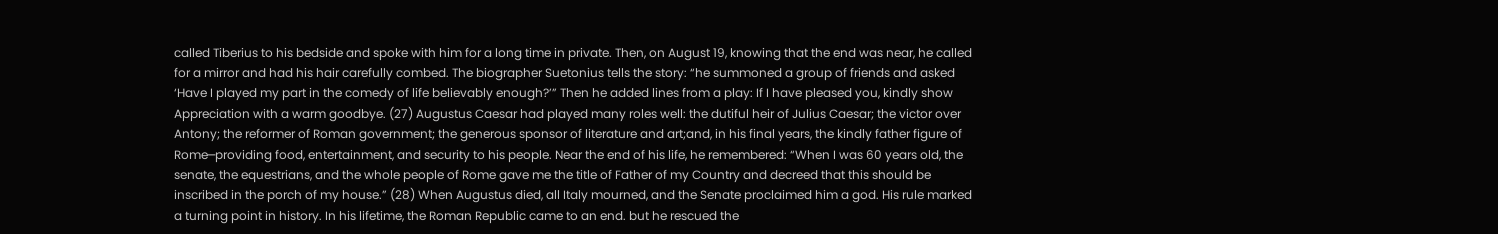called Tiberius to his bedside and spoke with him for a long time in private. Then, on August 19, knowing that the end was near, he called for a mirror and had his hair carefully combed. The biographer Suetonius tells the story: “he summoned a group of friends and asked ‘Have I played my part in the comedy of life believably enough?’” Then he added lines from a play: If I have pleased you, kindly show Appreciation with a warm goodbye. (27) Augustus Caesar had played many roles well: the dutiful heir of Julius Caesar; the victor over Antony; the reformer of Roman government; the generous sponsor of literature and art;and, in his final years, the kindly father figure of Rome─providing food, entertainment, and security to his people. Near the end of his life, he remembered: “When I was 60 years old, the senate, the equestrians, and the whole people of Rome gave me the title of Father of my Country and decreed that this should be inscribed in the porch of my house.” (28) When Augustus died, all Italy mourned, and the Senate proclaimed him a god. His rule marked a turning point in history. In his lifetime, the Roman Republic came to an end. but he rescued the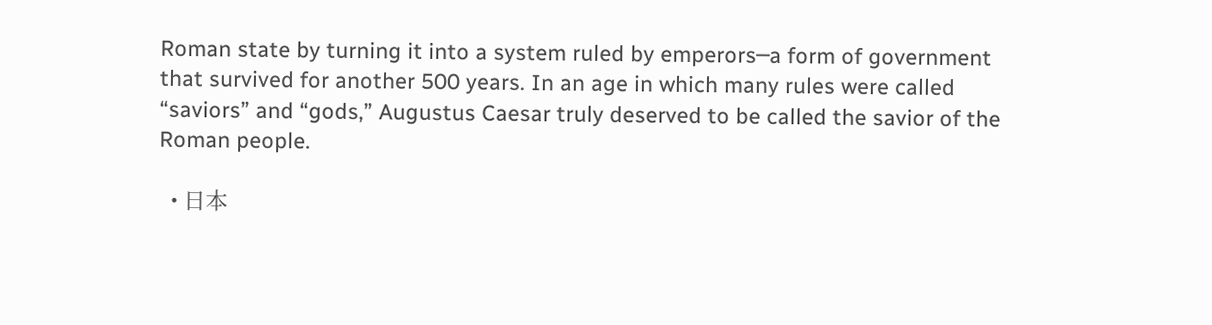Roman state by turning it into a system ruled by emperors─a form of government that survived for another 500 years. In an age in which many rules were called “saviors” and “gods,” Augustus Caesar truly deserved to be called the savior of the Roman people.

  • 日本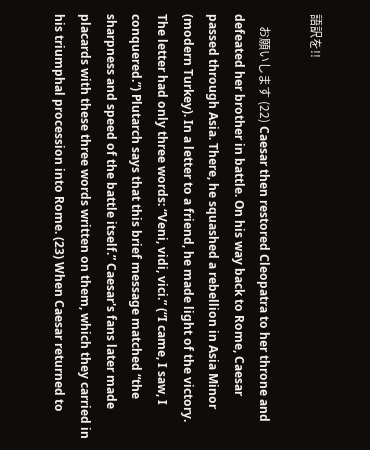語訳を!!

    お願いします (22) Caesar then restored Cleopatra to her throne and defeated her brother in battle. On his way back to Rome, Caesar passed through Asia. There, he squashed a rebellion in Asia Minor (modern Turkey). In a letter to a friend, he made light of the victory. The letter had only three words: “Veni, vidi, vici.” (“I came, I saw, I conquered.”) Plutarch says that this brief message matched “the sharpness and speed of the battle itself.” Caesar's fans later made placards with these three words written on them, which they carried in his triumphal procession into Rome. (23) When Caesar returned to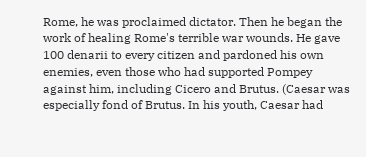Rome, he was proclaimed dictator. Then he began the work of healing Rome's terrible war wounds. He gave 100 denarii to every citizen and pardoned his own enemies, even those who had supported Pompey against him, including Cicero and Brutus. (Caesar was especially fond of Brutus. In his youth, Caesar had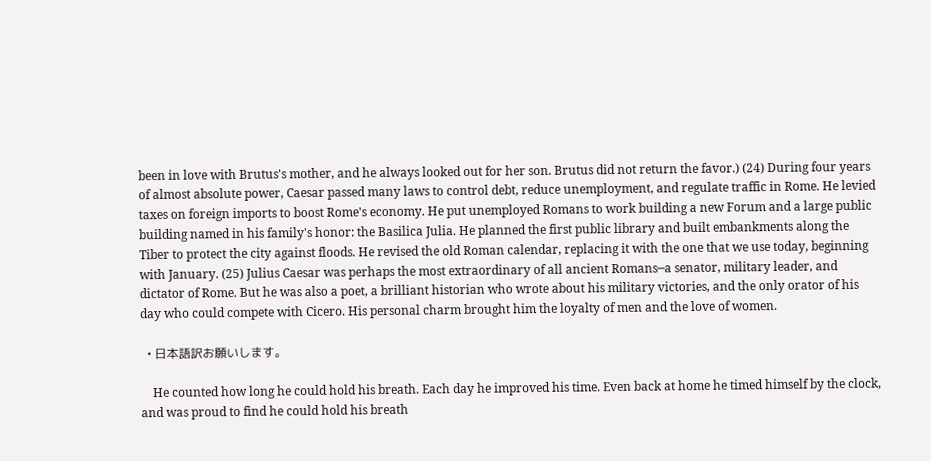been in love with Brutus's mother, and he always looked out for her son. Brutus did not return the favor.) (24) During four years of almost absolute power, Caesar passed many laws to control debt, reduce unemployment, and regulate traffic in Rome. He levied taxes on foreign imports to boost Rome's economy. He put unemployed Romans to work building a new Forum and a large public building named in his family's honor: the Basilica Julia. He planned the first public library and built embankments along the Tiber to protect the city against floods. He revised the old Roman calendar, replacing it with the one that we use today, beginning with January. (25) Julius Caesar was perhaps the most extraordinary of all ancient Romans─a senator, military leader, and dictator of Rome. But he was also a poet, a brilliant historian who wrote about his military victories, and the only orator of his day who could compete with Cicero. His personal charm brought him the loyalty of men and the love of women.

  • 日本語訳お願いします。

    He counted how long he could hold his breath. Each day he improved his time. Even back at home he timed himself by the clock, and was proud to find he could hold his breath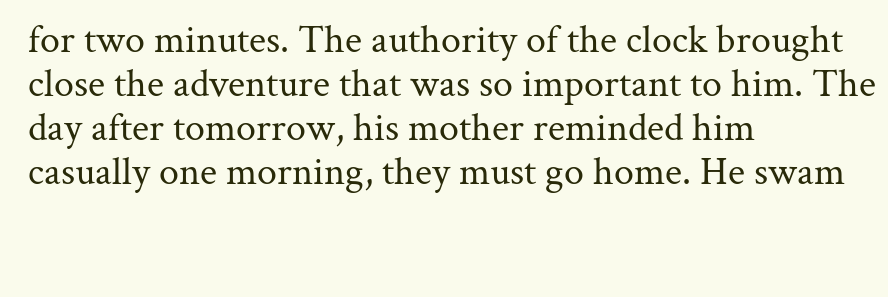for two minutes. The authority of the clock brought close the adventure that was so important to him. The day after tomorrow, his mother reminded him casually one morning, they must go home. He swam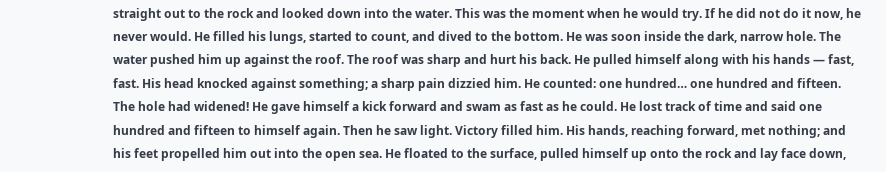straight out to the rock and looked down into the water. This was the moment when he would try. If he did not do it now, he never would. He filled his lungs, started to count, and dived to the bottom. He was soon inside the dark, narrow hole. The water pushed him up against the roof. The roof was sharp and hurt his back. He pulled himself along with his hands — fast, fast. His head knocked against something; a sharp pain dizzied him. He counted: one hundred… one hundred and fifteen. The hole had widened! He gave himself a kick forward and swam as fast as he could. He lost track of time and said one hundred and fifteen to himself again. Then he saw light. Victory filled him. His hands, reaching forward, met nothing; and his feet propelled him out into the open sea. He floated to the surface, pulled himself up onto the rock and lay face down,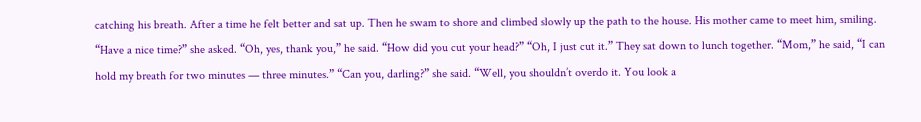catching his breath. After a time he felt better and sat up. Then he swam to shore and climbed slowly up the path to the house. His mother came to meet him, smiling. “Have a nice time?” she asked. “Oh, yes, thank you,” he said. “How did you cut your head?” “Oh, I just cut it.” They sat down to lunch together. “Mom,” he said, “I can hold my breath for two minutes — three minutes.” “Can you, darling?” she said. “Well, you shouldn’t overdo it. You look a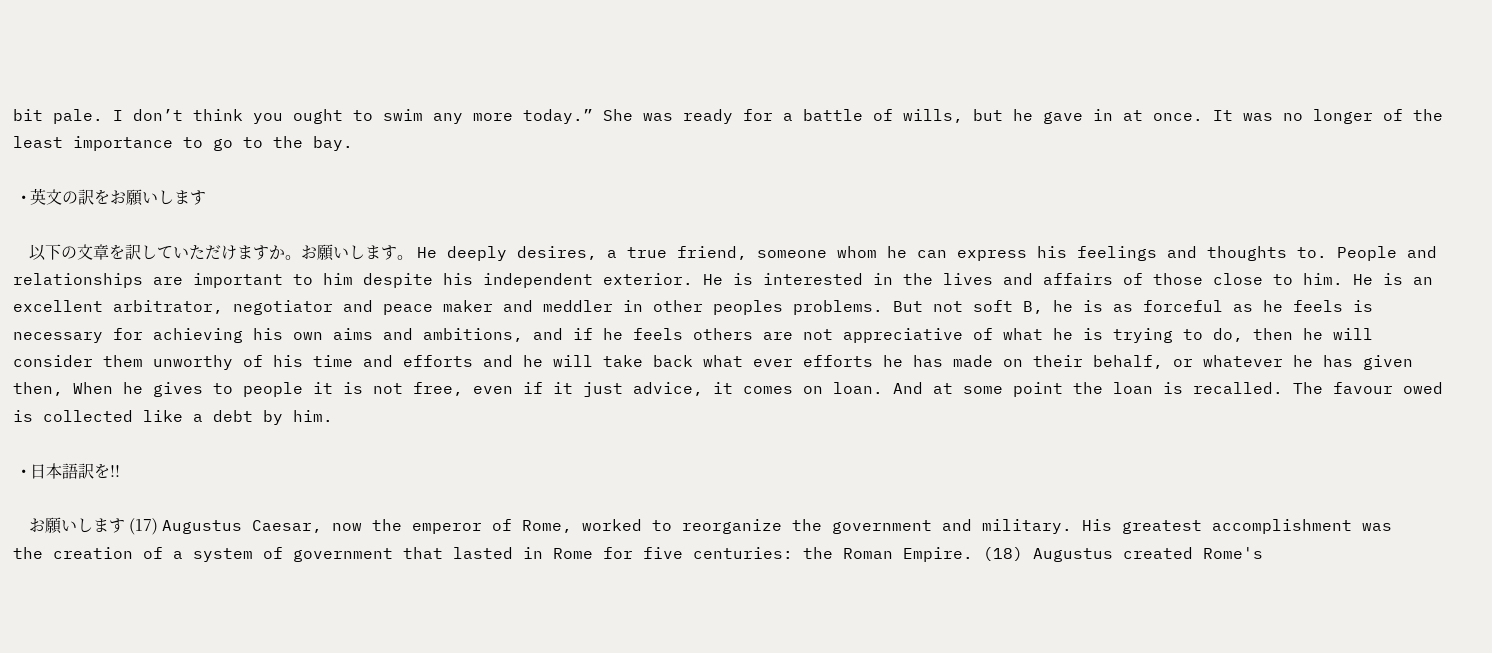bit pale. I don’t think you ought to swim any more today.” She was ready for a battle of wills, but he gave in at once. It was no longer of the least importance to go to the bay.

  • 英文の訳をお願いします

    以下の文章を訳していただけますか。お願いします。 He deeply desires, a true friend, someone whom he can express his feelings and thoughts to. People and relationships are important to him despite his independent exterior. He is interested in the lives and affairs of those close to him. He is an excellent arbitrator, negotiator and peace maker and meddler in other peoples problems. But not soft B, he is as forceful as he feels is necessary for achieving his own aims and ambitions, and if he feels others are not appreciative of what he is trying to do, then he will consider them unworthy of his time and efforts and he will take back what ever efforts he has made on their behalf, or whatever he has given then, When he gives to people it is not free, even if it just advice, it comes on loan. And at some point the loan is recalled. The favour owed is collected like a debt by him.

  • 日本語訳を!!

    お願いします (17) Augustus Caesar, now the emperor of Rome, worked to reorganize the government and military. His greatest accomplishment was the creation of a system of government that lasted in Rome for five centuries: the Roman Empire. (18) Augustus created Rome's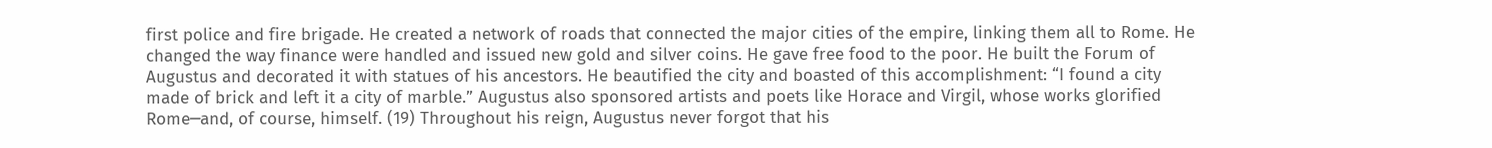first police and fire brigade. He created a network of roads that connected the major cities of the empire, linking them all to Rome. He changed the way finance were handled and issued new gold and silver coins. He gave free food to the poor. He built the Forum of Augustus and decorated it with statues of his ancestors. He beautified the city and boasted of this accomplishment: “I found a city made of brick and left it a city of marble.” Augustus also sponsored artists and poets like Horace and Virgil, whose works glorified Rome─and, of course, himself. (19) Throughout his reign, Augustus never forgot that his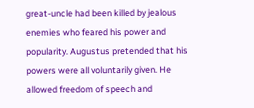great-uncle had been killed by jealous enemies who feared his power and popularity. Augustus pretended that his powers were all voluntarily given. He allowed freedom of speech and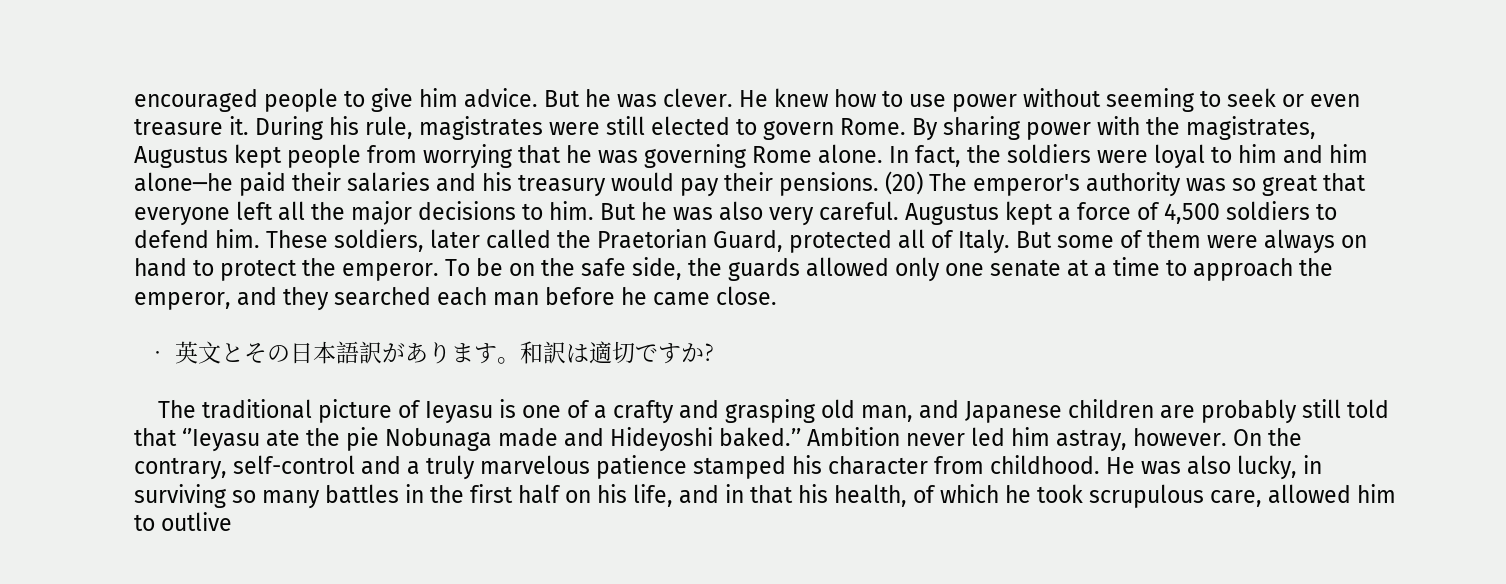encouraged people to give him advice. But he was clever. He knew how to use power without seeming to seek or even treasure it. During his rule, magistrates were still elected to govern Rome. By sharing power with the magistrates, Augustus kept people from worrying that he was governing Rome alone. In fact, the soldiers were loyal to him and him alone─he paid their salaries and his treasury would pay their pensions. (20) The emperor's authority was so great that everyone left all the major decisions to him. But he was also very careful. Augustus kept a force of 4,500 soldiers to defend him. These soldiers, later called the Praetorian Guard, protected all of Italy. But some of them were always on hand to protect the emperor. To be on the safe side, the guards allowed only one senate at a time to approach the emperor, and they searched each man before he came close.

  • 英文とその日本語訳があります。和訳は適切ですか?

    The traditional picture of Ieyasu is one of a crafty and grasping old man, and Japanese children are probably still told that ‘’Ieyasu ate the pie Nobunaga made and Hideyoshi baked.’’ Ambition never led him astray, however. On the contrary, self-control and a truly marvelous patience stamped his character from childhood. He was also lucky, in surviving so many battles in the first half on his life, and in that his health, of which he took scrupulous care, allowed him to outlive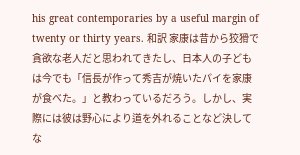his great contemporaries by a useful margin of twenty or thirty years. 和訳 家康は昔から狡猾で貪欲な老人だと思われてきたし、日本人の子どもは今でも「信長が作って秀吉が焼いたパイを家康が食べた。」と教わっているだろう。しかし、実際には彼は野心により道を外れることなど決してな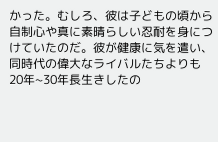かった。むしろ、彼は子どもの頃から自制心や真に素晴らしい忍耐を身につけていたのだ。彼が健康に気を遣い、同時代の偉大なライバルたちよりも20年~30年長生きしたの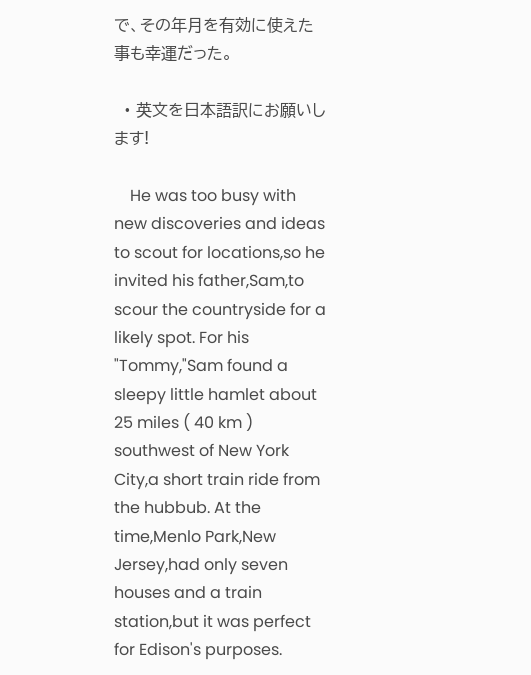で、その年月を有効に使えた事も幸運だった。

  • 英文を日本語訳にお願いします!

    He was too busy with new discoveries and ideas to scout for locations,so he invited his father,Sam,to scour the countryside for a likely spot. For his "Tommy,"Sam found a sleepy little hamlet about 25 miles ( 40 km ) southwest of New York City,a short train ride from the hubbub. At the time,Menlo Park,New Jersey,had only seven houses and a train station,but it was perfect for Edison's purposes.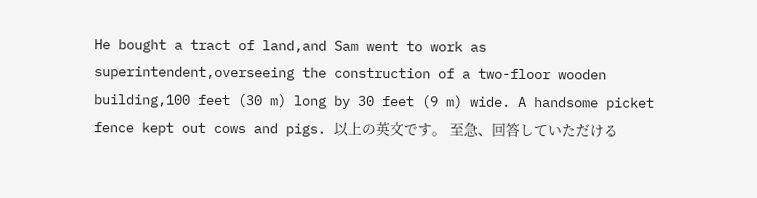He bought a tract of land,and Sam went to work as superintendent,overseeing the construction of a two-floor wooden building,100 feet (30 m) long by 30 feet (9 m) wide. A handsome picket fence kept out cows and pigs. 以上の英文です。 至急、回答していただける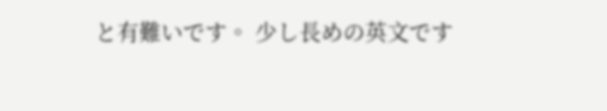と有難いです。 少し長めの英文です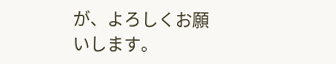が、よろしくお願いします。